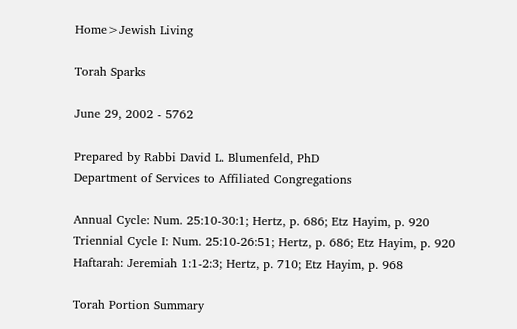Home>Jewish Living

Torah Sparks

June 29, 2002 - 5762

Prepared by Rabbi David L. Blumenfeld, PhD
Department of Services to Affiliated Congregations

Annual Cycle: Num. 25:10-30:1; Hertz, p. 686; Etz Hayim, p. 920
Triennial Cycle I: Num. 25:10-26:51; Hertz, p. 686; Etz Hayim, p. 920
Haftarah: Jeremiah 1:1-2:3; Hertz, p. 710; Etz Hayim, p. 968

Torah Portion Summary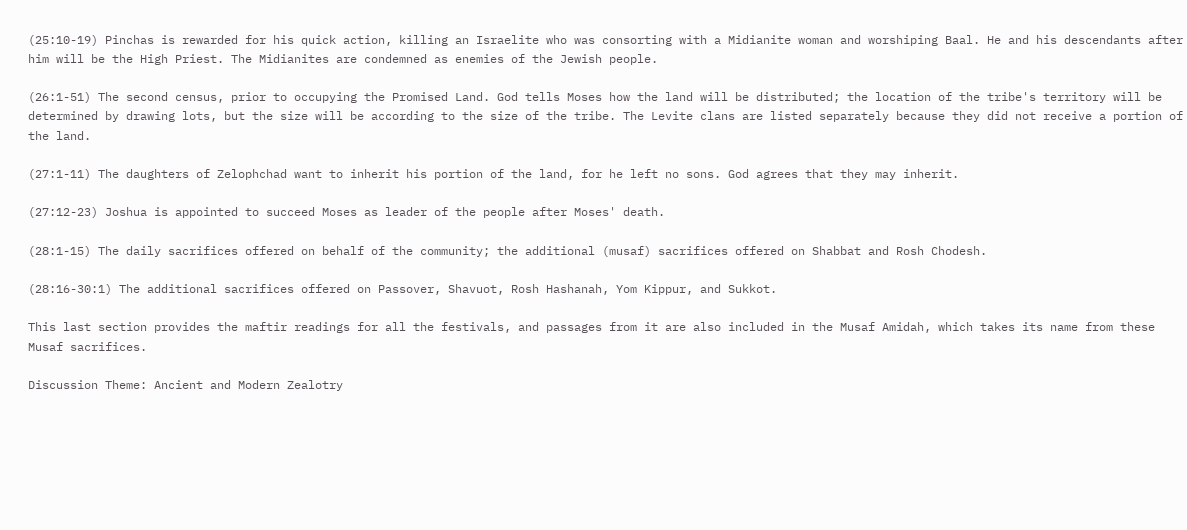(25:10-19) Pinchas is rewarded for his quick action, killing an Israelite who was consorting with a Midianite woman and worshiping Baal. He and his descendants after him will be the High Priest. The Midianites are condemned as enemies of the Jewish people.

(26:1-51) The second census, prior to occupying the Promised Land. God tells Moses how the land will be distributed; the location of the tribe's territory will be determined by drawing lots, but the size will be according to the size of the tribe. The Levite clans are listed separately because they did not receive a portion of the land.

(27:1-11) The daughters of Zelophchad want to inherit his portion of the land, for he left no sons. God agrees that they may inherit.

(27:12-23) Joshua is appointed to succeed Moses as leader of the people after Moses' death.

(28:1-15) The daily sacrifices offered on behalf of the community; the additional (musaf) sacrifices offered on Shabbat and Rosh Chodesh.

(28:16-30:1) The additional sacrifices offered on Passover, Shavuot, Rosh Hashanah, Yom Kippur, and Sukkot.

This last section provides the maftir readings for all the festivals, and passages from it are also included in the Musaf Amidah, which takes its name from these Musaf sacrifices.

Discussion Theme: Ancient and Modern Zealotry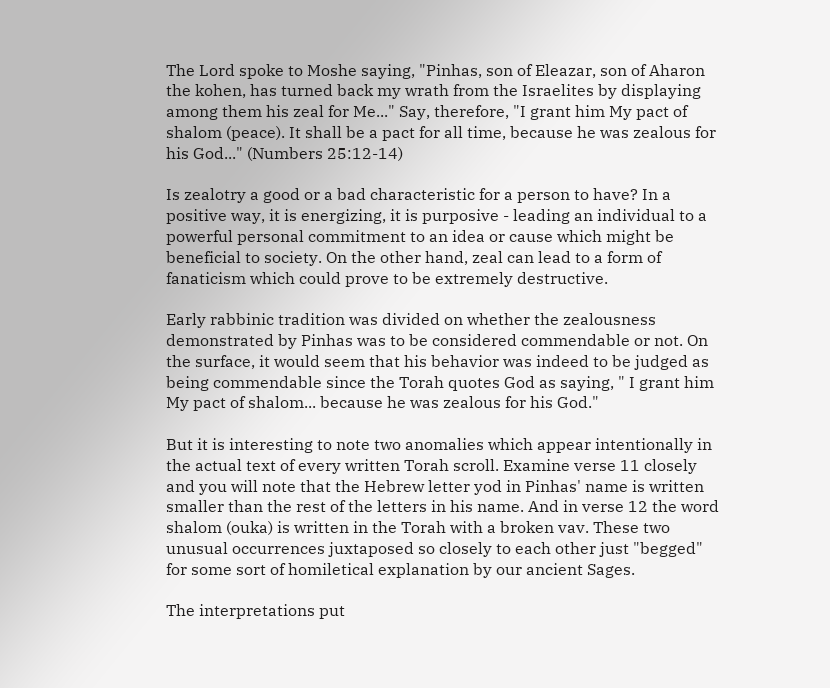The Lord spoke to Moshe saying, "Pinhas, son of Eleazar, son of Aharon the kohen, has turned back my wrath from the Israelites by displaying among them his zeal for Me..." Say, therefore, "I grant him My pact of shalom (peace). It shall be a pact for all time, because he was zealous for his God..." (Numbers 25:12-14)

Is zealotry a good or a bad characteristic for a person to have? In a positive way, it is energizing, it is purposive - leading an individual to a powerful personal commitment to an idea or cause which might be beneficial to society. On the other hand, zeal can lead to a form of fanaticism which could prove to be extremely destructive.

Early rabbinic tradition was divided on whether the zealousness demonstrated by Pinhas was to be considered commendable or not. On the surface, it would seem that his behavior was indeed to be judged as being commendable since the Torah quotes God as saying, " I grant him My pact of shalom... because he was zealous for his God."

But it is interesting to note two anomalies which appear intentionally in the actual text of every written Torah scroll. Examine verse 11 closely and you will note that the Hebrew letter yod in Pinhas' name is written smaller than the rest of the letters in his name. And in verse 12 the word shalom (ouka) is written in the Torah with a broken vav. These two unusual occurrences juxtaposed so closely to each other just "begged" for some sort of homiletical explanation by our ancient Sages.

The interpretations put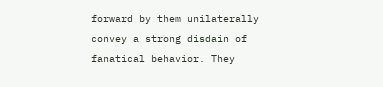forward by them unilaterally convey a strong disdain of fanatical behavior. They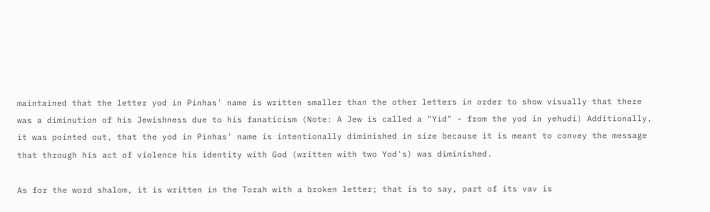maintained that the letter yod in Pinhas' name is written smaller than the other letters in order to show visually that there was a diminution of his Jewishness due to his fanaticism (Note: A Jew is called a "Yid" - from the yod in yehudi) Additionally, it was pointed out, that the yod in Pinhas' name is intentionally diminished in size because it is meant to convey the message that through his act of violence his identity with God (written with two Yod's) was diminished.

As for the word shalom, it is written in the Torah with a broken letter; that is to say, part of its vav is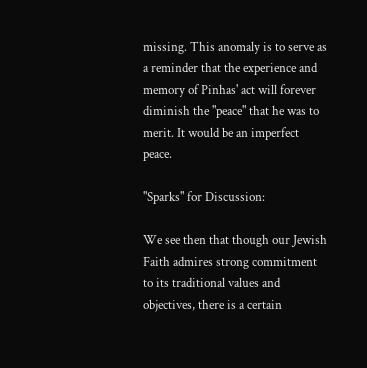missing. This anomaly is to serve as a reminder that the experience and memory of Pinhas' act will forever diminish the "peace" that he was to merit. It would be an imperfect peace.

"Sparks" for Discussion:

We see then that though our Jewish Faith admires strong commitment to its traditional values and objectives, there is a certain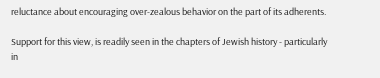reluctance about encouraging over-zealous behavior on the part of its adherents.

Support for this view, is readily seen in the chapters of Jewish history - particularly in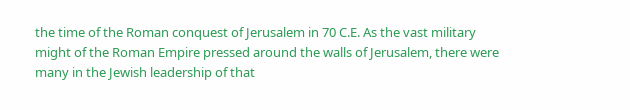the time of the Roman conquest of Jerusalem in 70 C.E. As the vast military might of the Roman Empire pressed around the walls of Jerusalem, there were many in the Jewish leadership of that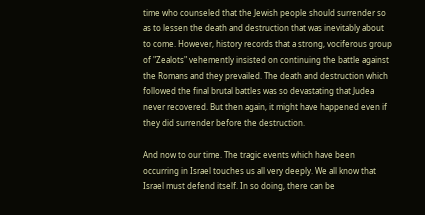time who counseled that the Jewish people should surrender so as to lessen the death and destruction that was inevitably about to come. However, history records that a strong, vociferous group of "Zealots" vehemently insisted on continuing the battle against the Romans and they prevailed. The death and destruction which followed the final brutal battles was so devastating that Judea never recovered. But then again, it might have happened even if they did surrender before the destruction.

And now to our time. The tragic events which have been occurring in Israel touches us all very deeply. We all know that Israel must defend itself. In so doing, there can be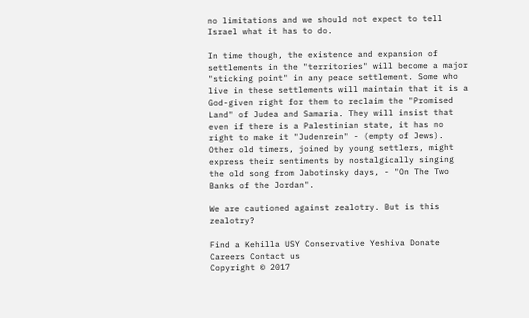no limitations and we should not expect to tell Israel what it has to do.

In time though, the existence and expansion of settlements in the "territories" will become a major "sticking point" in any peace settlement. Some who live in these settlements will maintain that it is a God-given right for them to reclaim the "Promised Land" of Judea and Samaria. They will insist that even if there is a Palestinian state, it has no right to make it "Judenrein" - (empty of Jews). Other old timers, joined by young settlers, might express their sentiments by nostalgically singing the old song from Jabotinsky days, - "On The Two Banks of the Jordan".

We are cautioned against zealotry. But is this zealotry?

Find a Kehilla USY Conservative Yeshiva Donate Careers Contact us
Copyright © 2017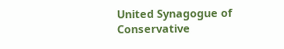United Synagogue of Conservative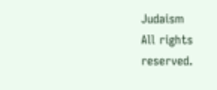Judaism
All rights reserved.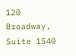120 Broadway, Suite 1540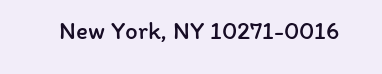New York, NY 10271-0016